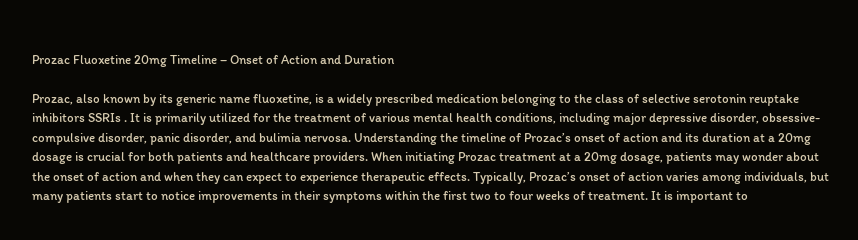Prozac Fluoxetine 20mg Timeline – Onset of Action and Duration

Prozac, also known by its generic name fluoxetine, is a widely prescribed medication belonging to the class of selective serotonin reuptake inhibitors SSRIs . It is primarily utilized for the treatment of various mental health conditions, including major depressive disorder, obsessive-compulsive disorder, panic disorder, and bulimia nervosa. Understanding the timeline of Prozac’s onset of action and its duration at a 20mg dosage is crucial for both patients and healthcare providers. When initiating Prozac treatment at a 20mg dosage, patients may wonder about the onset of action and when they can expect to experience therapeutic effects. Typically, Prozac’s onset of action varies among individuals, but many patients start to notice improvements in their symptoms within the first two to four weeks of treatment. It is important to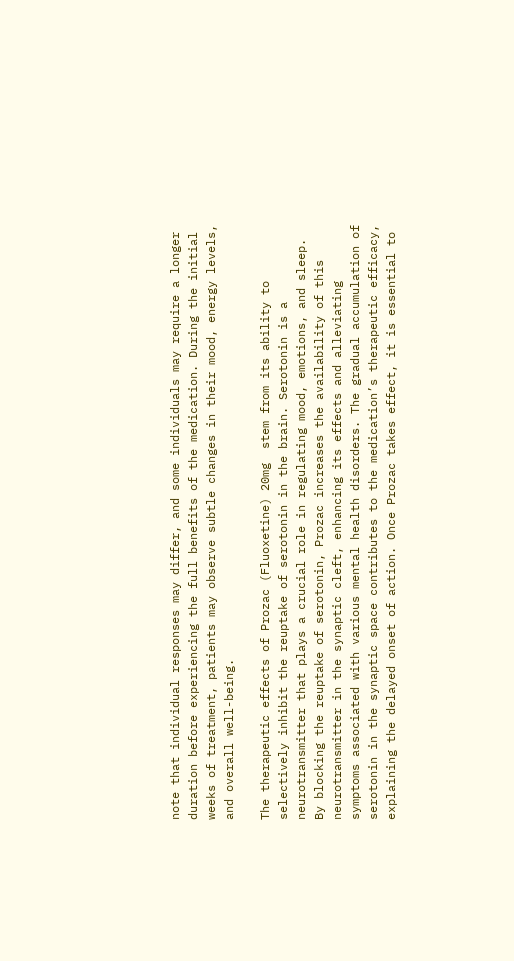note that individual responses may differ, and some individuals may require a longer duration before experiencing the full benefits of the medication. During the initial weeks of treatment, patients may observe subtle changes in their mood, energy levels, and overall well-being.

The therapeutic effects of Prozac (Fluoxetine) 20mg  stem from its ability to selectively inhibit the reuptake of serotonin in the brain. Serotonin is a neurotransmitter that plays a crucial role in regulating mood, emotions, and sleep. By blocking the reuptake of serotonin, Prozac increases the availability of this neurotransmitter in the synaptic cleft, enhancing its effects and alleviating symptoms associated with various mental health disorders. The gradual accumulation of serotonin in the synaptic space contributes to the medication’s therapeutic efficacy, explaining the delayed onset of action. Once Prozac takes effect, it is essential to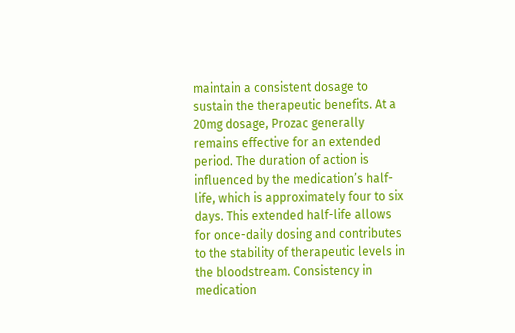maintain a consistent dosage to sustain the therapeutic benefits. At a 20mg dosage, Prozac generally remains effective for an extended period. The duration of action is influenced by the medication’s half-life, which is approximately four to six days. This extended half-life allows for once-daily dosing and contributes to the stability of therapeutic levels in the bloodstream. Consistency in medication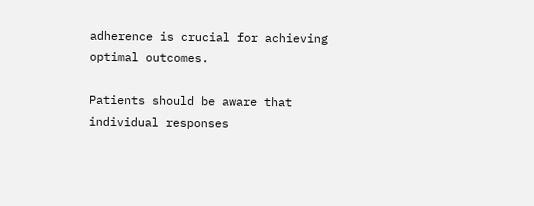adherence is crucial for achieving optimal outcomes.

Patients should be aware that individual responses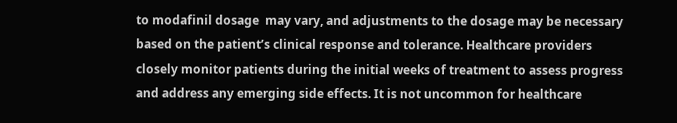to modafinil dosage  may vary, and adjustments to the dosage may be necessary based on the patient’s clinical response and tolerance. Healthcare providers closely monitor patients during the initial weeks of treatment to assess progress and address any emerging side effects. It is not uncommon for healthcare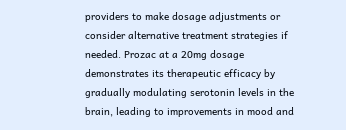providers to make dosage adjustments or consider alternative treatment strategies if needed. Prozac at a 20mg dosage demonstrates its therapeutic efficacy by gradually modulating serotonin levels in the brain, leading to improvements in mood and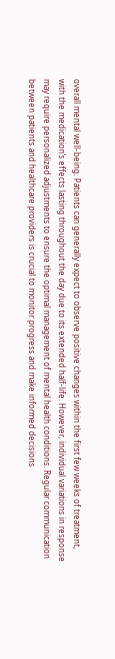overall mental well-being. Patients can generally expect to observe positive changes within the first few weeks of treatment, with the medication’s effects lasting throughout the day due to its extended half-life. However, individual variations in response may require personalized adjustments to ensure the optimal management of mental health conditions. Regular communication between patients and healthcare providers is crucial to monitor progress and make informed decisions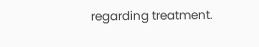regarding treatment.